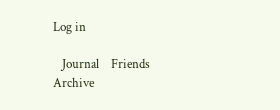Log in

   Journal    Friends    Archive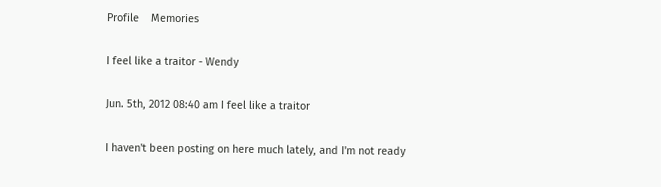Profile    Memories

I feel like a traitor - Wendy

Jun. 5th, 2012 08:40 am I feel like a traitor

I haven't been posting on here much lately, and I'm not ready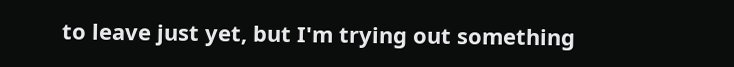to leave just yet, but I'm trying out something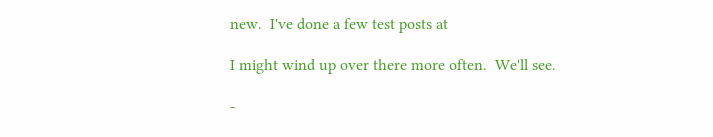new.  I've done a few test posts at

I might wind up over there more often.  We'll see.

-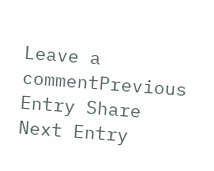Leave a commentPrevious Entry Share Next Entry